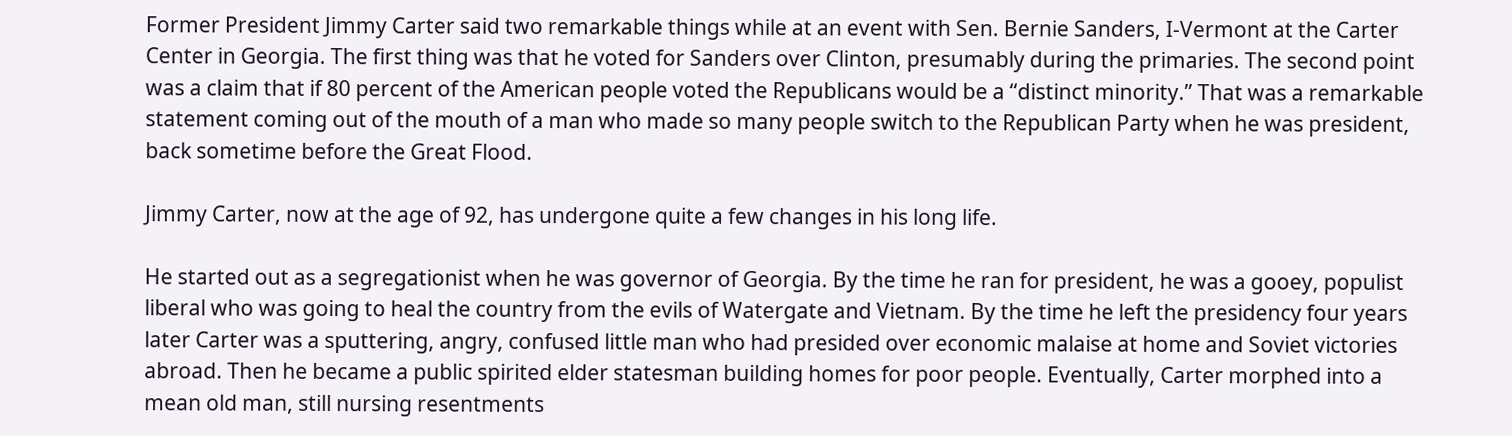Former President Jimmy Carter said two remarkable things while at an event with Sen. Bernie Sanders, I-Vermont at the Carter Center in Georgia. The first thing was that he voted for Sanders over Clinton, presumably during the primaries. The second point was a claim that if 80 percent of the American people voted the Republicans would be a “distinct minority.” That was a remarkable statement coming out of the mouth of a man who made so many people switch to the Republican Party when he was president, back sometime before the Great Flood.

Jimmy Carter, now at the age of 92, has undergone quite a few changes in his long life.

He started out as a segregationist when he was governor of Georgia. By the time he ran for president, he was a gooey, populist liberal who was going to heal the country from the evils of Watergate and Vietnam. By the time he left the presidency four years later Carter was a sputtering, angry, confused little man who had presided over economic malaise at home and Soviet victories abroad. Then he became a public spirited elder statesman building homes for poor people. Eventually, Carter morphed into a mean old man, still nursing resentments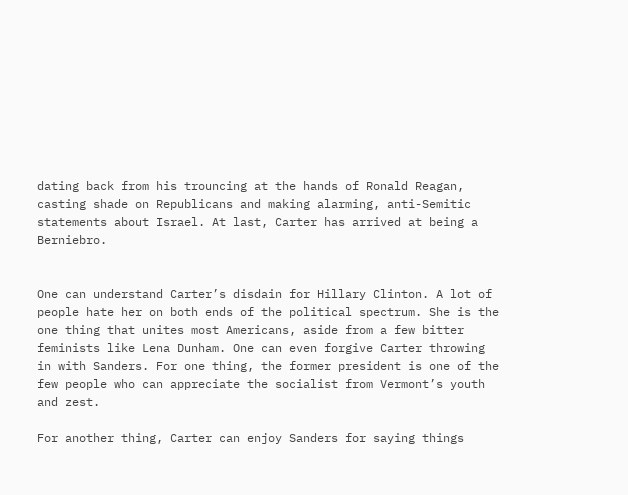dating back from his trouncing at the hands of Ronald Reagan, casting shade on Republicans and making alarming, anti-Semitic statements about Israel. At last, Carter has arrived at being a Berniebro.


One can understand Carter’s disdain for Hillary Clinton. A lot of people hate her on both ends of the political spectrum. She is the one thing that unites most Americans, aside from a few bitter feminists like Lena Dunham. One can even forgive Carter throwing in with Sanders. For one thing, the former president is one of the few people who can appreciate the socialist from Vermont’s youth and zest.

For another thing, Carter can enjoy Sanders for saying things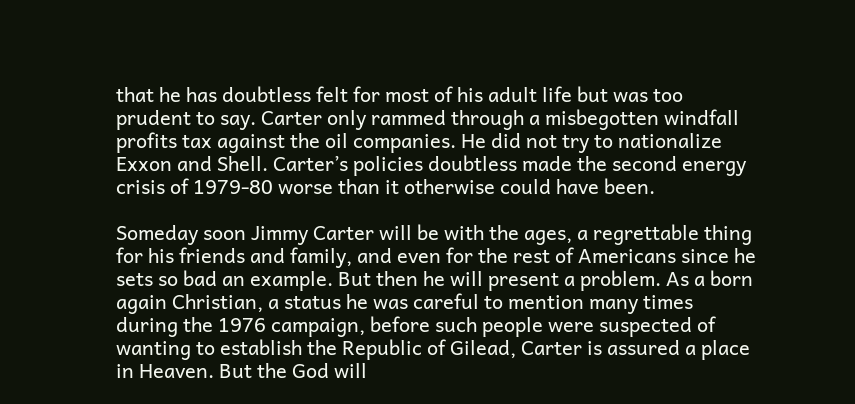that he has doubtless felt for most of his adult life but was too prudent to say. Carter only rammed through a misbegotten windfall profits tax against the oil companies. He did not try to nationalize Exxon and Shell. Carter’s policies doubtless made the second energy crisis of 1979-80 worse than it otherwise could have been.

Someday soon Jimmy Carter will be with the ages, a regrettable thing for his friends and family, and even for the rest of Americans since he sets so bad an example. But then he will present a problem. As a born again Christian, a status he was careful to mention many times during the 1976 campaign, before such people were suspected of wanting to establish the Republic of Gilead, Carter is assured a place in Heaven. But the God will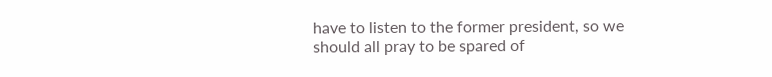have to listen to the former president, so we should all pray to be spared of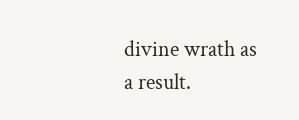divine wrath as a result.